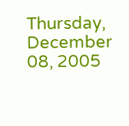Thursday, December 08, 2005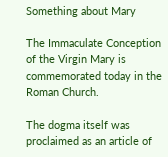Something about Mary

The Immaculate Conception of the Virgin Mary is commemorated today in the Roman Church.

The dogma itself was proclaimed as an article of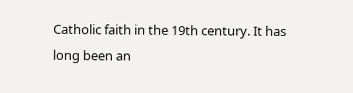Catholic faith in the 19th century. It has long been an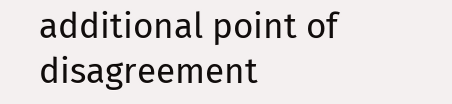additional point of disagreement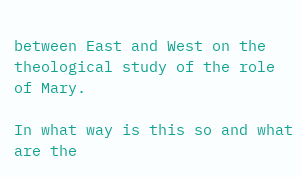between East and West on the theological study of the role of Mary.

In what way is this so and what are the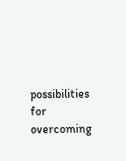possibilities for overcoming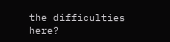the difficulties here?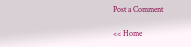Post a Comment

<< Home